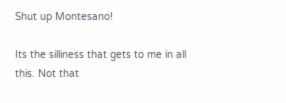Shut up Montesano!

Its the silliness that gets to me in all this. Not that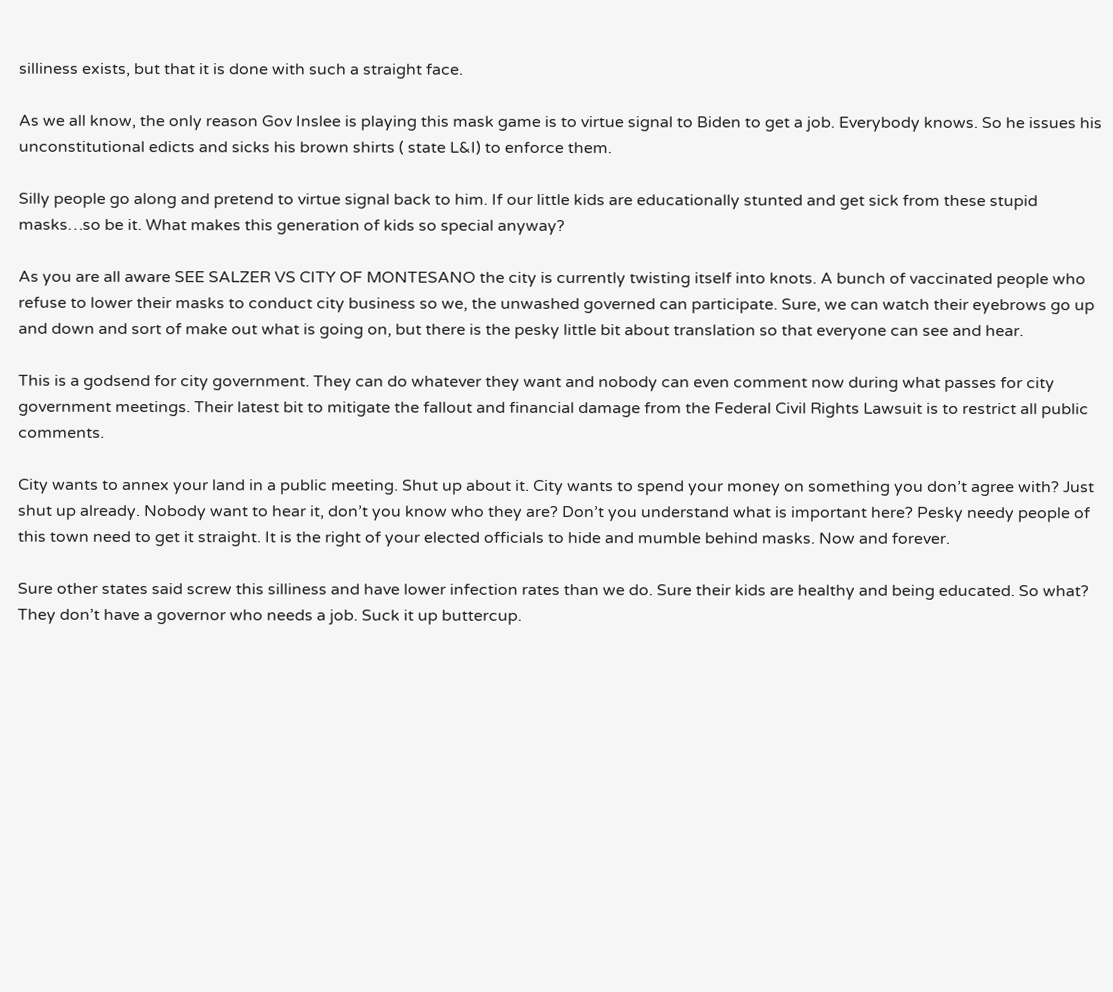silliness exists, but that it is done with such a straight face.

As we all know, the only reason Gov Inslee is playing this mask game is to virtue signal to Biden to get a job. Everybody knows. So he issues his unconstitutional edicts and sicks his brown shirts ( state L&I) to enforce them.

Silly people go along and pretend to virtue signal back to him. If our little kids are educationally stunted and get sick from these stupid masks…so be it. What makes this generation of kids so special anyway?

As you are all aware SEE SALZER VS CITY OF MONTESANO the city is currently twisting itself into knots. A bunch of vaccinated people who refuse to lower their masks to conduct city business so we, the unwashed governed can participate. Sure, we can watch their eyebrows go up and down and sort of make out what is going on, but there is the pesky little bit about translation so that everyone can see and hear.

This is a godsend for city government. They can do whatever they want and nobody can even comment now during what passes for city government meetings. Their latest bit to mitigate the fallout and financial damage from the Federal Civil Rights Lawsuit is to restrict all public comments.

City wants to annex your land in a public meeting. Shut up about it. City wants to spend your money on something you don’t agree with? Just shut up already. Nobody want to hear it, don’t you know who they are? Don’t you understand what is important here? Pesky needy people of this town need to get it straight. It is the right of your elected officials to hide and mumble behind masks. Now and forever.

Sure other states said screw this silliness and have lower infection rates than we do. Sure their kids are healthy and being educated. So what? They don’t have a governor who needs a job. Suck it up buttercup.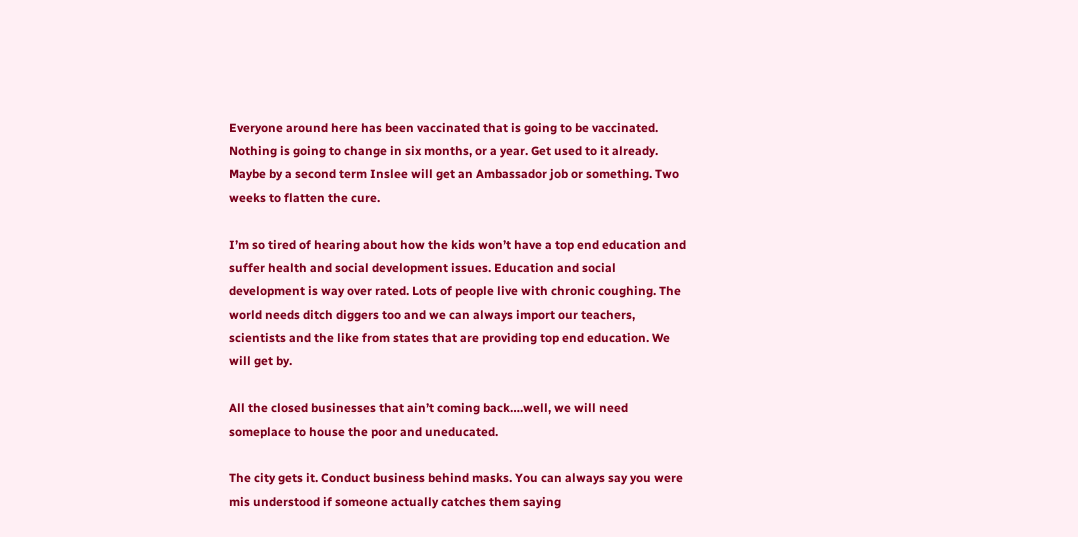Everyone around here has been vaccinated that is going to be vaccinated. Nothing is going to change in six months, or a year. Get used to it already. Maybe by a second term Inslee will get an Ambassador job or something. Two weeks to flatten the cure.

I’m so tired of hearing about how the kids won’t have a top end education and suffer health and social development issues. Education and social development is way over rated. Lots of people live with chronic coughing. The world needs ditch diggers too and we can always import our teachers, scientists and the like from states that are providing top end education. We will get by.

All the closed businesses that ain’t coming back….well, we will need someplace to house the poor and uneducated.

The city gets it. Conduct business behind masks. You can always say you were mis understood if someone actually catches them saying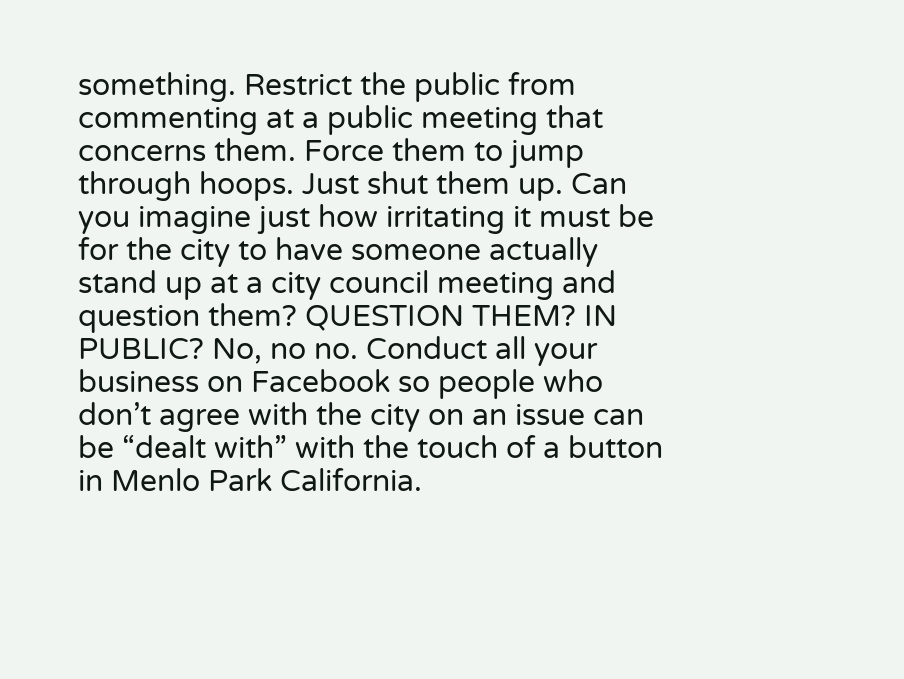something. Restrict the public from commenting at a public meeting that concerns them. Force them to jump through hoops. Just shut them up. Can you imagine just how irritating it must be for the city to have someone actually stand up at a city council meeting and question them? QUESTION THEM? IN PUBLIC? No, no no. Conduct all your business on Facebook so people who don’t agree with the city on an issue can be “dealt with” with the touch of a button in Menlo Park California.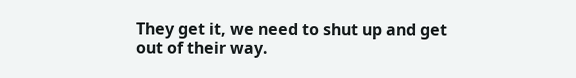They get it, we need to shut up and get out of their way.